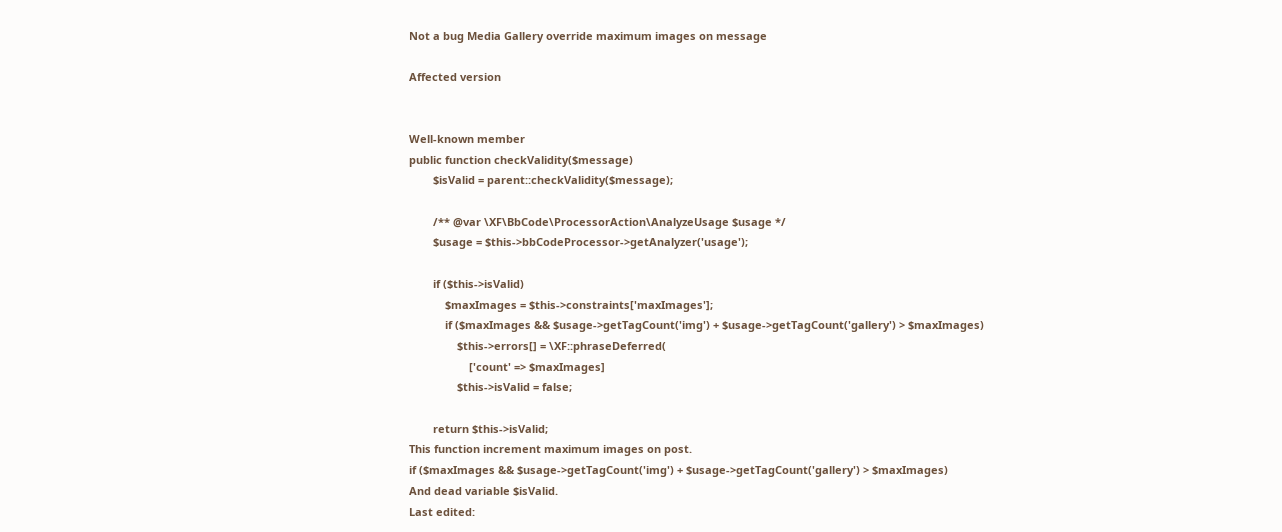Not a bug Media Gallery override maximum images on message

Affected version


Well-known member
public function checkValidity($message)
        $isValid = parent::checkValidity($message);

        /** @var \XF\BbCode\ProcessorAction\AnalyzeUsage $usage */
        $usage = $this->bbCodeProcessor->getAnalyzer('usage');

        if ($this->isValid)
            $maxImages = $this->constraints['maxImages'];
            if ($maxImages && $usage->getTagCount('img') + $usage->getTagCount('gallery') > $maxImages)
                $this->errors[] = \XF::phraseDeferred(
                    ['count' => $maxImages]
                $this->isValid = false;

        return $this->isValid;
This function increment maximum images on post.
if ($maxImages && $usage->getTagCount('img') + $usage->getTagCount('gallery') > $maxImages)
And dead variable $isValid.
Last edited: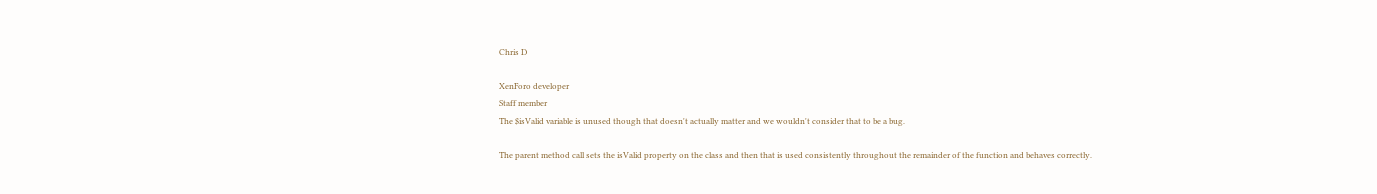Chris D

XenForo developer
Staff member
The $isValid variable is unused though that doesn't actually matter and we wouldn't consider that to be a bug.

The parent method call sets the isValid property on the class and then that is used consistently throughout the remainder of the function and behaves correctly.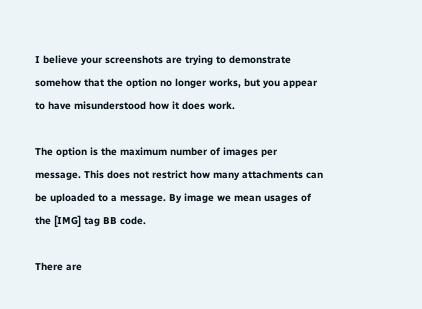I believe your screenshots are trying to demonstrate somehow that the option no longer works, but you appear to have misunderstood how it does work.

The option is the maximum number of images per message. This does not restrict how many attachments can be uploaded to a message. By image we mean usages of the [IMG] tag BB code.

There are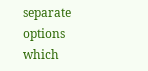separate options which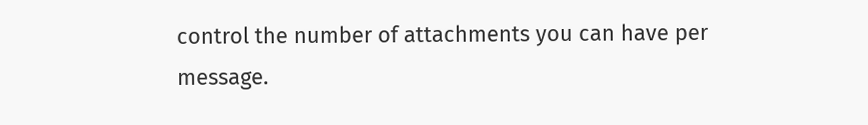control the number of attachments you can have per message.